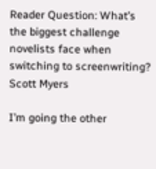Reader Question: What’s the biggest challenge novelists face when switching to screenwriting?
Scott Myers

I’m going the other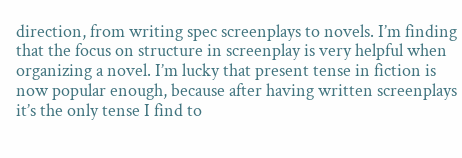direction, from writing spec screenplays to novels. I’m finding that the focus on structure in screenplay is very helpful when organizing a novel. I’m lucky that present tense in fiction is now popular enough, because after having written screenplays it’s the only tense I find to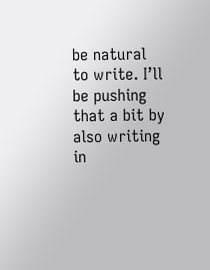be natural to write. I’ll be pushing that a bit by also writing in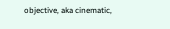objective, aka cinematic,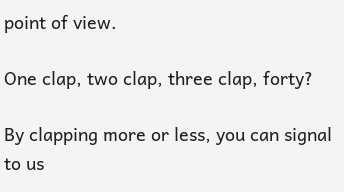point of view.

One clap, two clap, three clap, forty?

By clapping more or less, you can signal to us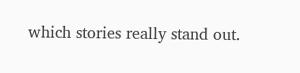which stories really stand out.